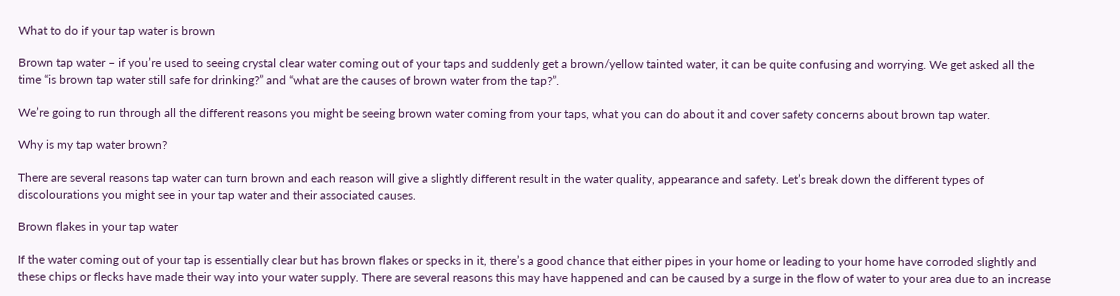What to do if your tap water is brown

Brown tap water – if you’re used to seeing crystal clear water coming out of your taps and suddenly get a brown/yellow tainted water, it can be quite confusing and worrying. We get asked all the time “is brown tap water still safe for drinking?” and “what are the causes of brown water from the tap?”.

We’re going to run through all the different reasons you might be seeing brown water coming from your taps, what you can do about it and cover safety concerns about brown tap water.

Why is my tap water brown?

There are several reasons tap water can turn brown and each reason will give a slightly different result in the water quality, appearance and safety. Let’s break down the different types of discolourations you might see in your tap water and their associated causes.

Brown flakes in your tap water

If the water coming out of your tap is essentially clear but has brown flakes or specks in it, there’s a good chance that either pipes in your home or leading to your home have corroded slightly and these chips or flecks have made their way into your water supply. There are several reasons this may have happened and can be caused by a surge in the flow of water to your area due to an increase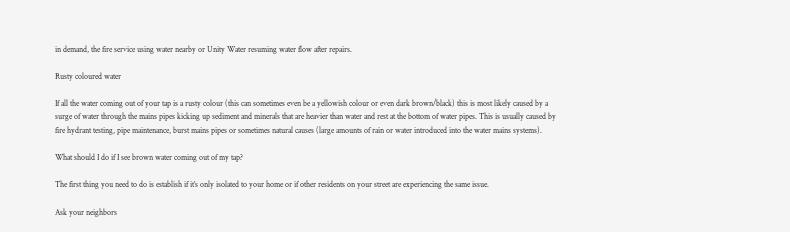in demand, the fire service using water nearby or Unity Water resuming water flow after repairs.

Rusty coloured water

If all the water coming out of your tap is a rusty colour (this can sometimes even be a yellowish colour or even dark brown/black) this is most likely caused by a surge of water through the mains pipes kicking up sediment and minerals that are heavier than water and rest at the bottom of water pipes. This is usually caused by fire hydrant testing, pipe maintenance, burst mains pipes or sometimes natural causes (large amounts of rain or water introduced into the water mains systems).

What should I do if I see brown water coming out of my tap?

The first thing you need to do is establish if it’s only isolated to your home or if other residents on your street are experiencing the same issue.

Ask your neighbors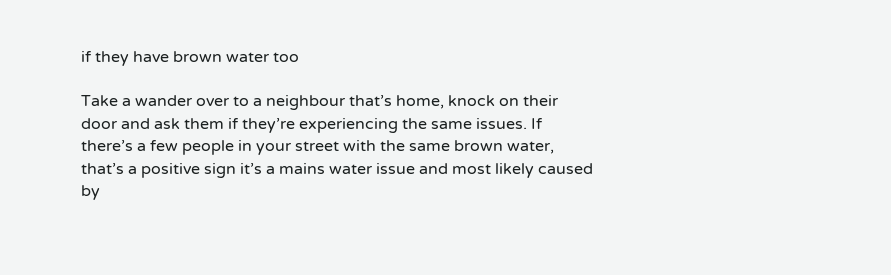if they have brown water too

Take a wander over to a neighbour that’s home, knock on their door and ask them if they’re experiencing the same issues. If there’s a few people in your street with the same brown water, that’s a positive sign it’s a mains water issue and most likely caused by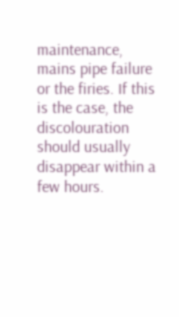maintenance, mains pipe failure or the firies. If this is the case, the discolouration should usually disappear within a few hours.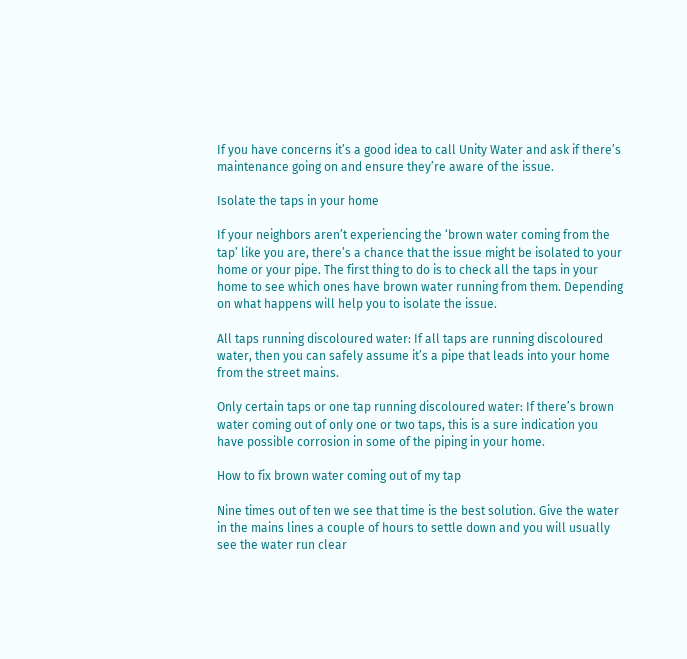If you have concerns it’s a good idea to call Unity Water and ask if there’s maintenance going on and ensure they’re aware of the issue.

Isolate the taps in your home

If your neighbors aren’t experiencing the ‘brown water coming from the tap’ like you are, there’s a chance that the issue might be isolated to your home or your pipe. The first thing to do is to check all the taps in your home to see which ones have brown water running from them. Depending on what happens will help you to isolate the issue.

All taps running discoloured water: If all taps are running discoloured water, then you can safely assume it’s a pipe that leads into your home from the street mains.

Only certain taps or one tap running discoloured water: If there’s brown water coming out of only one or two taps, this is a sure indication you have possible corrosion in some of the piping in your home.

How to fix brown water coming out of my tap

Nine times out of ten we see that time is the best solution. Give the water in the mains lines a couple of hours to settle down and you will usually see the water run clear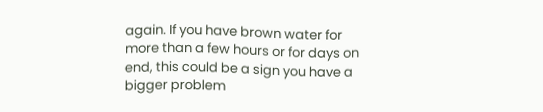again. If you have brown water for more than a few hours or for days on end, this could be a sign you have a bigger problem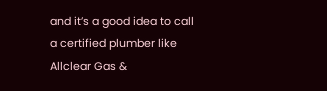and it’s a good idea to call a certified plumber like Allclear Gas &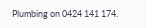Plumbing on 0424 141 174.